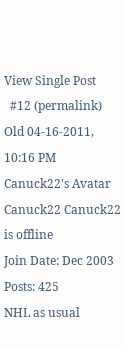View Single Post
  #12 (permalink)
Old 04-16-2011, 10:16 PM
Canuck22's Avatar
Canuck22 Canuck22 is offline
Join Date: Dec 2003
Posts: 425
NHL as usual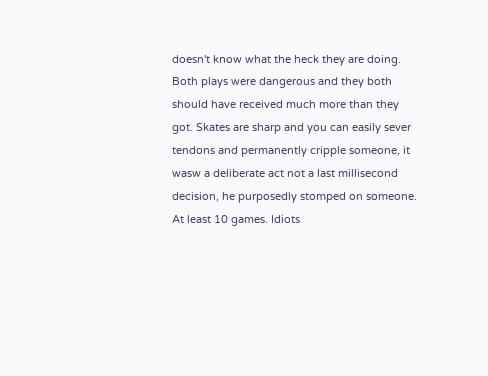doesn't know what the heck they are doing. Both plays were dangerous and they both should have received much more than they got. Skates are sharp and you can easily sever tendons and permanently cripple someone, it wasw a deliberate act not a last millisecond decision, he purposedly stomped on someone. At least 10 games. Idiots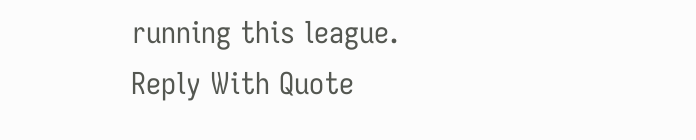running this league.
Reply With Quote